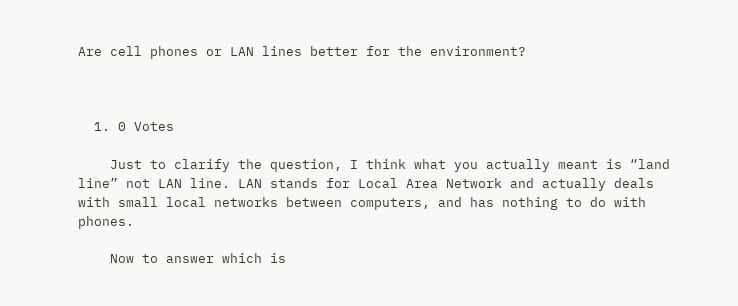Are cell phones or LAN lines better for the environment?



  1. 0 Votes

    Just to clarify the question, I think what you actually meant is “land line” not LAN line. LAN stands for Local Area Network and actually deals with small local networks between computers, and has nothing to do with phones.

    Now to answer which is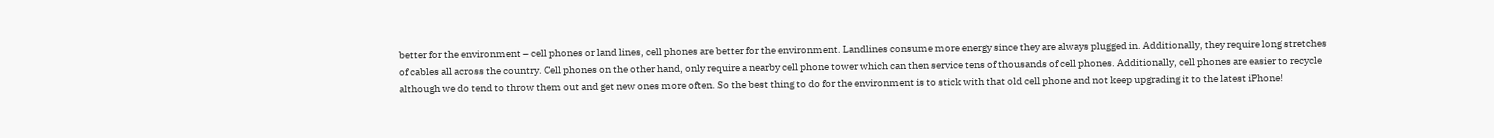better for the environment – cell phones or land lines, cell phones are better for the environment. Landlines consume more energy since they are always plugged in. Additionally, they require long stretches of cables all across the country. Cell phones on the other hand, only require a nearby cell phone tower which can then service tens of thousands of cell phones. Additionally, cell phones are easier to recycle although we do tend to throw them out and get new ones more often. So the best thing to do for the environment is to stick with that old cell phone and not keep upgrading it to the latest iPhone!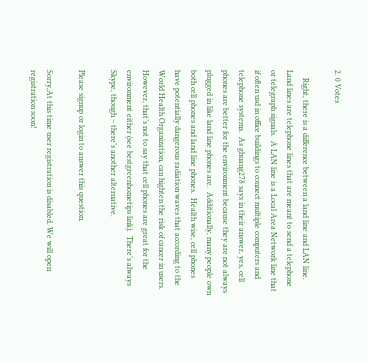2. 0 Votes

    Right, there is a difference between a land line and LAN line.  Land lines are telephone lines that are meant to send a telephone or telegraph signals.  A LAN line is a Local Area Network line that if often usd in office buildings to connect multiple computers and telephone systems.  As ghuang278 says in their answer, yes, cell phones are better for the environment because they are not always plugged in like land line phones are.  Additionally, many people own both cell phones and land line phones.  Health wise, cell phones have potentially dangerous radiation waves that according to the World Health Organization, can highten the risk of cancer in users.  However, that’s not to say that cell phones are great for the environment either (see bestgreenhometips link).  There’s always Skype, though – there’s another alternative.

Please signup or login to answer this question.

Sorry,At this time user registration is disabled. We will open registration soon!